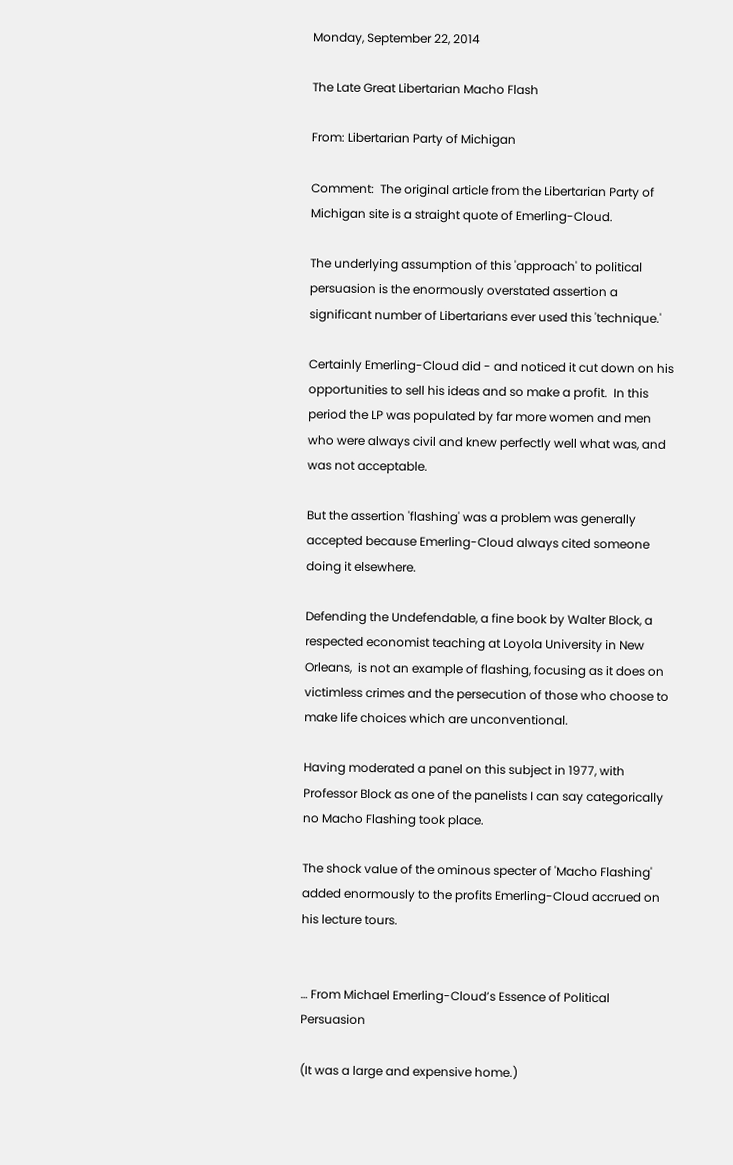Monday, September 22, 2014

The Late Great Libertarian Macho Flash

From: Libertarian Party of Michigan

Comment:  The original article from the Libertarian Party of Michigan site is a straight quote of Emerling-Cloud.

The underlying assumption of this 'approach' to political persuasion is the enormously overstated assertion a significant number of Libertarians ever used this 'technique.'

Certainly Emerling-Cloud did - and noticed it cut down on his opportunities to sell his ideas and so make a profit.  In this period the LP was populated by far more women and men who were always civil and knew perfectly well what was, and was not acceptable.

But the assertion 'flashing' was a problem was generally accepted because Emerling-Cloud always cited someone doing it elsewhere.

Defending the Undefendable, a fine book by Walter Block, a respected economist teaching at Loyola University in New Orleans,  is not an example of flashing, focusing as it does on victimless crimes and the persecution of those who choose to make life choices which are unconventional.

Having moderated a panel on this subject in 1977, with Professor Block as one of the panelists I can say categorically no Macho Flashing took place.

The shock value of the ominous specter of 'Macho Flashing' added enormously to the profits Emerling-Cloud accrued on his lecture tours.


… From Michael Emerling-Cloud’s Essence of Political Persuasion

(It was a large and expensive home.)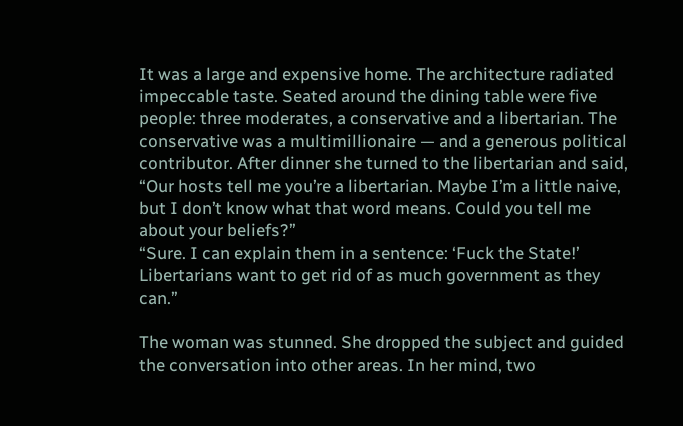It was a large and expensive home. The architecture radiated impeccable taste. Seated around the dining table were five people: three moderates, a conservative and a libertarian. The conservative was a multimillionaire — and a generous political contributor. After dinner she turned to the libertarian and said, “Our hosts tell me you’re a libertarian. Maybe I’m a little naive, but I don’t know what that word means. Could you tell me about your beliefs?”
“Sure. I can explain them in a sentence: ‘Fuck the State!’ Libertarians want to get rid of as much government as they can.”

The woman was stunned. She dropped the subject and guided the conversation into other areas. In her mind, two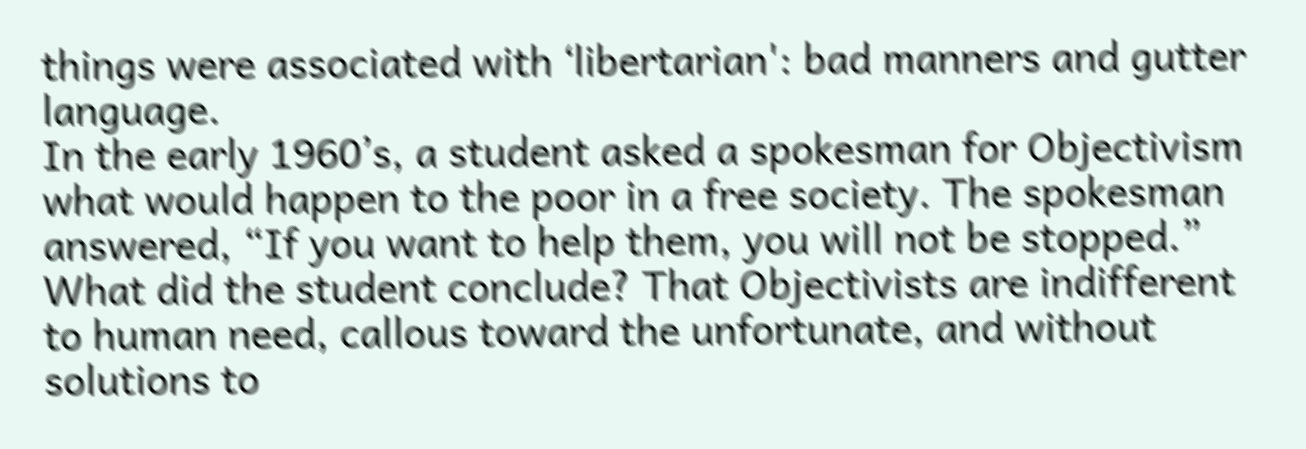things were associated with ‘libertarian': bad manners and gutter language.
In the early 1960’s, a student asked a spokesman for Objectivism what would happen to the poor in a free society. The spokesman answered, “If you want to help them, you will not be stopped.” What did the student conclude? That Objectivists are indifferent to human need, callous toward the unfortunate, and without solutions to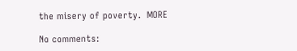the misery of poverty.  MORE

No comments: